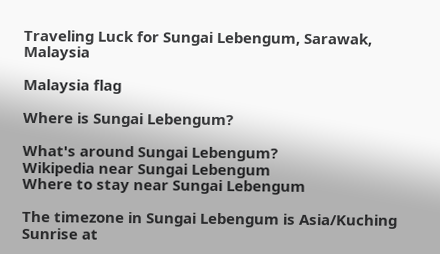Traveling Luck for Sungai Lebengum, Sarawak, Malaysia

Malaysia flag

Where is Sungai Lebengum?

What's around Sungai Lebengum?
Wikipedia near Sungai Lebengum
Where to stay near Sungai Lebengum

The timezone in Sungai Lebengum is Asia/Kuching
Sunrise at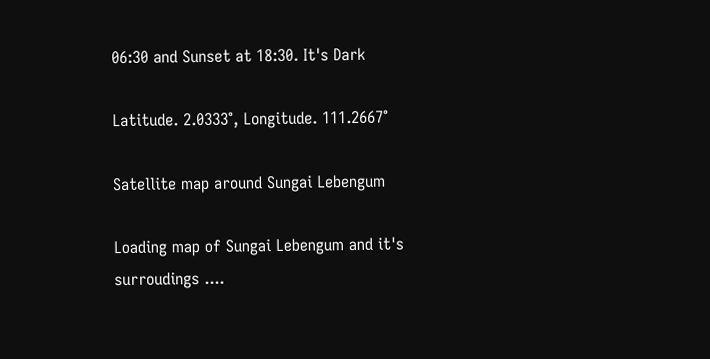06:30 and Sunset at 18:30. It's Dark

Latitude. 2.0333°, Longitude. 111.2667°

Satellite map around Sungai Lebengum

Loading map of Sungai Lebengum and it's surroudings ....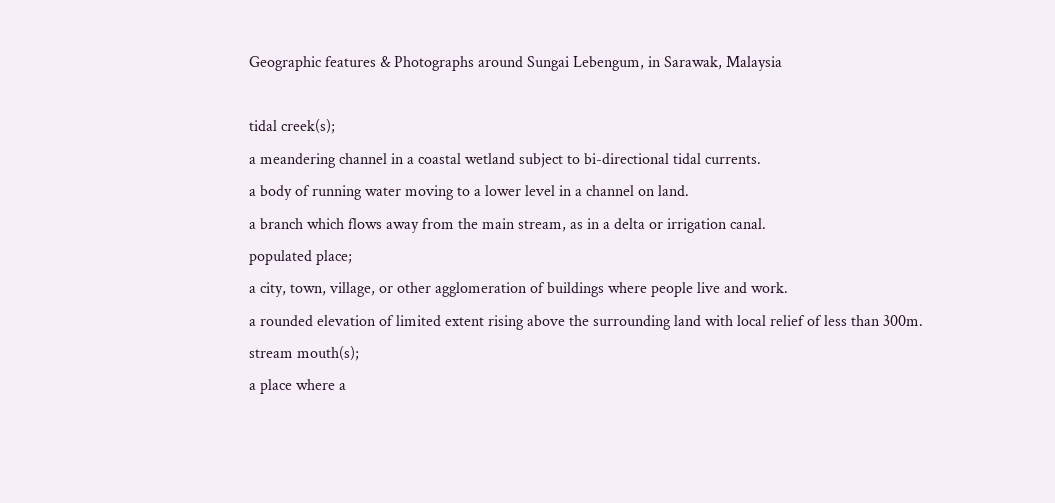Geographic features & Photographs around Sungai Lebengum, in Sarawak, Malaysia

tidal creek(s);
a meandering channel in a coastal wetland subject to bi-directional tidal currents.
a body of running water moving to a lower level in a channel on land.
a branch which flows away from the main stream, as in a delta or irrigation canal.
populated place;
a city, town, village, or other agglomeration of buildings where people live and work.
a rounded elevation of limited extent rising above the surrounding land with local relief of less than 300m.
stream mouth(s);
a place where a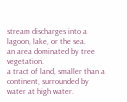stream discharges into a lagoon, lake, or the sea.
an area dominated by tree vegetation.
a tract of land, smaller than a continent, surrounded by water at high water.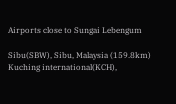Airports close to Sungai Lebengum

Sibu(SBW), Sibu, Malaysia (159.8km)
Kuching international(KCH),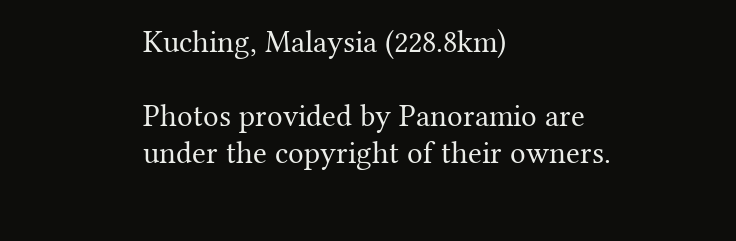Kuching, Malaysia (228.8km)

Photos provided by Panoramio are under the copyright of their owners.